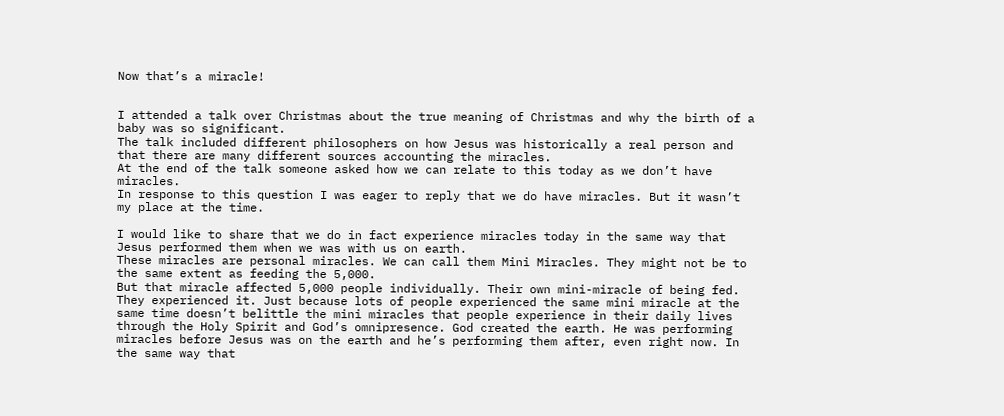Now that’s a miracle!


I attended a talk over Christmas about the true meaning of Christmas and why the birth of a baby was so significant.
The talk included different philosophers on how Jesus was historically a real person and that there are many different sources accounting the miracles.
At the end of the talk someone asked how we can relate to this today as we don’t have miracles.
In response to this question I was eager to reply that we do have miracles. But it wasn’t my place at the time.

I would like to share that we do in fact experience miracles today in the same way that Jesus performed them when we was with us on earth.
These miracles are personal miracles. We can call them Mini Miracles. They might not be to the same extent as feeding the 5,000.
But that miracle affected 5,000 people individually. Their own mini-miracle of being fed. They experienced it. Just because lots of people experienced the same mini miracle at the same time doesn’t belittle the mini miracles that people experience in their daily lives through the Holy Spirit and God’s omnipresence. God created the earth. He was performing miracles before Jesus was on the earth and he’s performing them after, even right now. In the same way that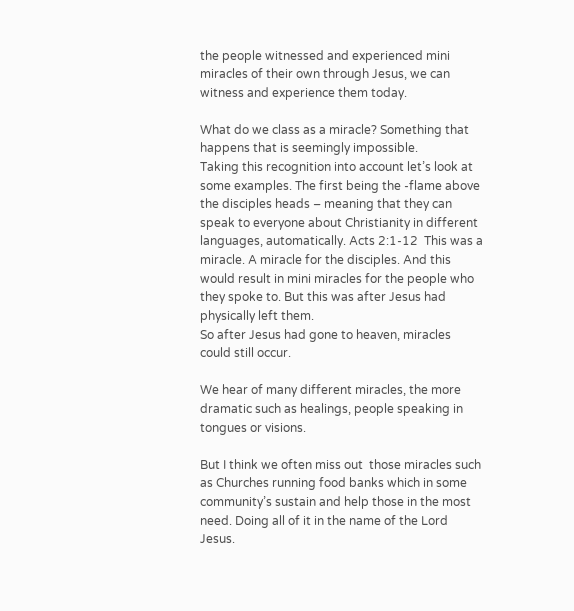the people witnessed and experienced mini miracles of their own through Jesus, we can witness and experience them today.

What do we class as a miracle? Something that happens that is seemingly impossible.
Taking this recognition into account let’s look at some examples. The first being the -flame above the disciples heads – meaning that they can speak to everyone about Christianity in different languages, automatically. Acts 2:1-12  This was a miracle. A miracle for the disciples. And this would result in mini miracles for the people who they spoke to. But this was after Jesus had physically left them.
So after Jesus had gone to heaven, miracles could still occur.

We hear of many different miracles, the more dramatic such as healings, people speaking in tongues or visions.

But I think we often miss out  those miracles such as Churches running food banks which in some community’s sustain and help those in the most need. Doing all of it in the name of the Lord Jesus.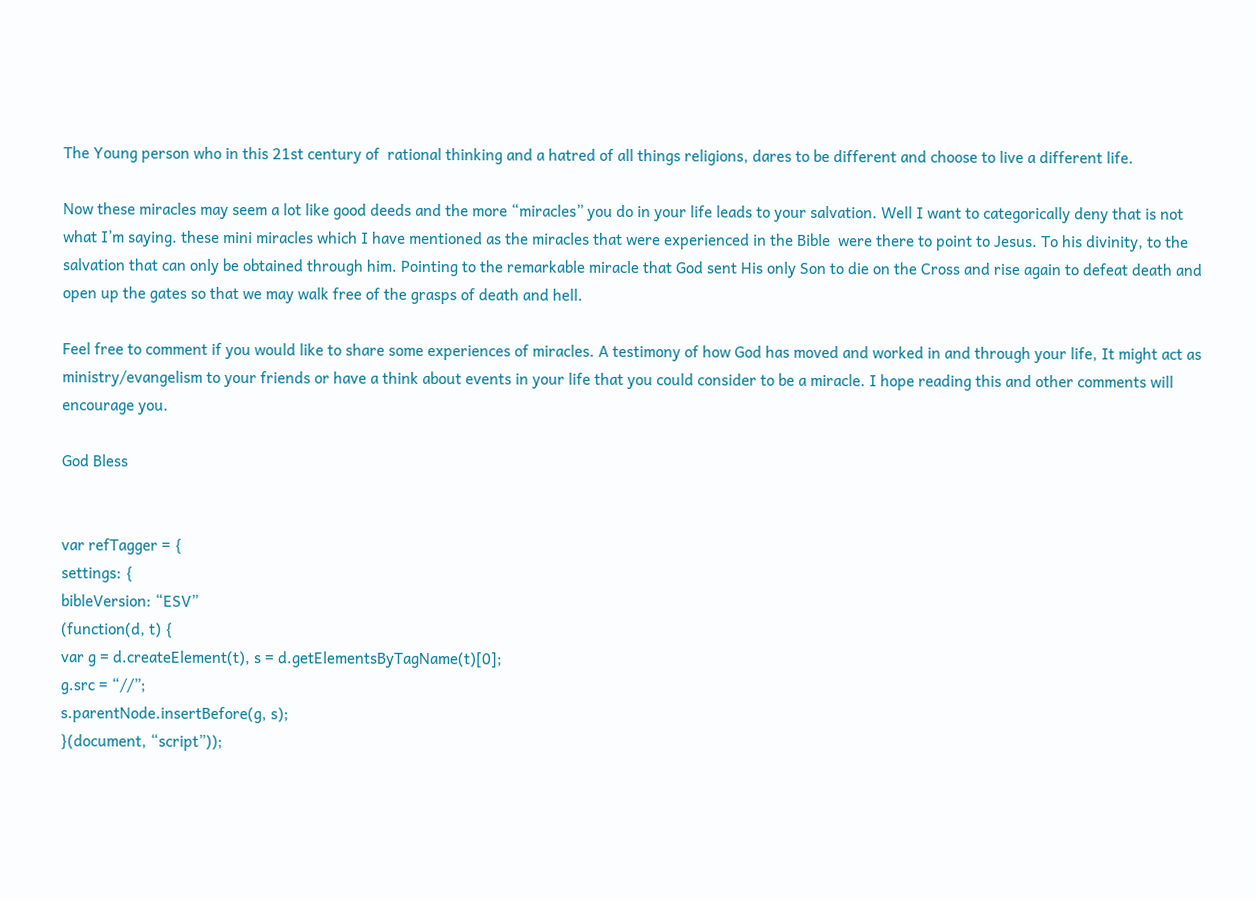The Young person who in this 21st century of  rational thinking and a hatred of all things religions, dares to be different and choose to live a different life.

Now these miracles may seem a lot like good deeds and the more “miracles” you do in your life leads to your salvation. Well I want to categorically deny that is not what I’m saying. these mini miracles which I have mentioned as the miracles that were experienced in the Bible  were there to point to Jesus. To his divinity, to the salvation that can only be obtained through him. Pointing to the remarkable miracle that God sent His only Son to die on the Cross and rise again to defeat death and open up the gates so that we may walk free of the grasps of death and hell.

Feel free to comment if you would like to share some experiences of miracles. A testimony of how God has moved and worked in and through your life, It might act as ministry/evangelism to your friends or have a think about events in your life that you could consider to be a miracle. I hope reading this and other comments will encourage you.

God Bless


var refTagger = {
settings: {
bibleVersion: “ESV”
(function(d, t) {
var g = d.createElement(t), s = d.getElementsByTagName(t)[0];
g.src = “//”;
s.parentNode.insertBefore(g, s);
}(document, “script”));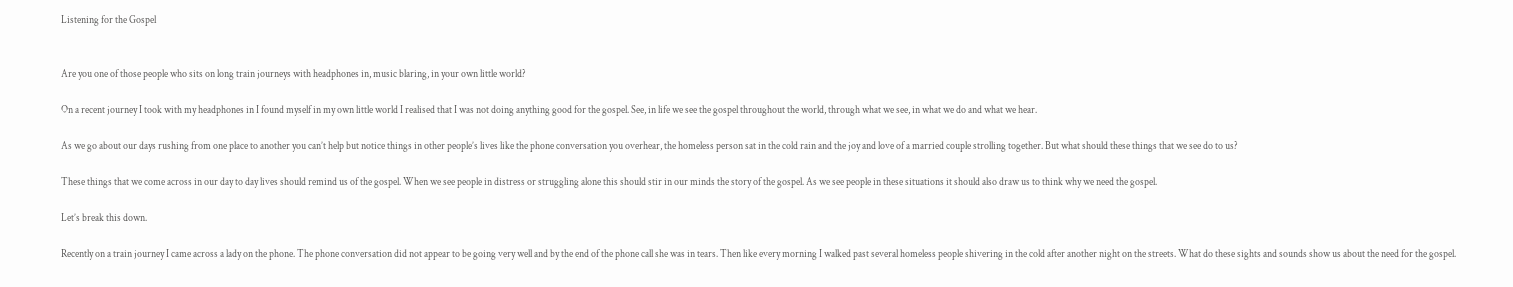Listening for the Gospel


Are you one of those people who sits on long train journeys with headphones in, music blaring, in your own little world?

On a recent journey I took with my headphones in I found myself in my own little world I realised that I was not doing anything good for the gospel. See, in life we see the gospel throughout the world, through what we see, in what we do and what we hear.

As we go about our days rushing from one place to another you can’t help but notice things in other people’s lives like the phone conversation you overhear, the homeless person sat in the cold rain and the joy and love of a married couple strolling together. But what should these things that we see do to us?

These things that we come across in our day to day lives should remind us of the gospel. When we see people in distress or struggling alone this should stir in our minds the story of the gospel. As we see people in these situations it should also draw us to think why we need the gospel.

Let’s break this down.

Recently on a train journey I came across a lady on the phone. The phone conversation did not appear to be going very well and by the end of the phone call she was in tears. Then like every morning I walked past several homeless people shivering in the cold after another night on the streets. What do these sights and sounds show us about the need for the gospel.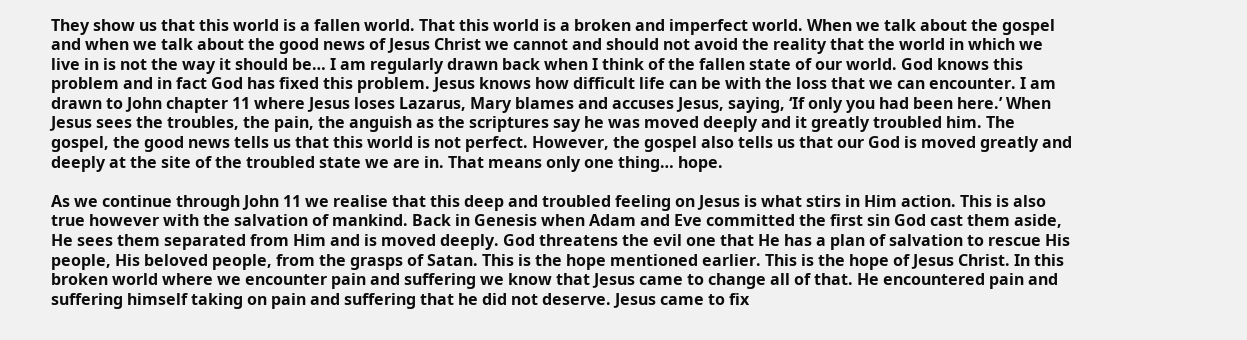They show us that this world is a fallen world. That this world is a broken and imperfect world. When we talk about the gospel and when we talk about the good news of Jesus Christ we cannot and should not avoid the reality that the world in which we live in is not the way it should be… I am regularly drawn back when I think of the fallen state of our world. God knows this problem and in fact God has fixed this problem. Jesus knows how difficult life can be with the loss that we can encounter. I am drawn to John chapter 11 where Jesus loses Lazarus, Mary blames and accuses Jesus, saying, ‘If only you had been here.’ When Jesus sees the troubles, the pain, the anguish as the scriptures say he was moved deeply and it greatly troubled him. The gospel, the good news tells us that this world is not perfect. However, the gospel also tells us that our God is moved greatly and deeply at the site of the troubled state we are in. That means only one thing… hope.

As we continue through John 11 we realise that this deep and troubled feeling on Jesus is what stirs in Him action. This is also true however with the salvation of mankind. Back in Genesis when Adam and Eve committed the first sin God cast them aside, He sees them separated from Him and is moved deeply. God threatens the evil one that He has a plan of salvation to rescue His people, His beloved people, from the grasps of Satan. This is the hope mentioned earlier. This is the hope of Jesus Christ. In this broken world where we encounter pain and suffering we know that Jesus came to change all of that. He encountered pain and suffering himself taking on pain and suffering that he did not deserve. Jesus came to fix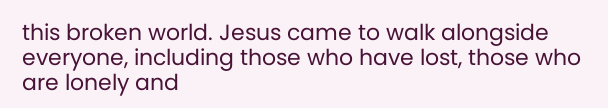this broken world. Jesus came to walk alongside everyone, including those who have lost, those who are lonely and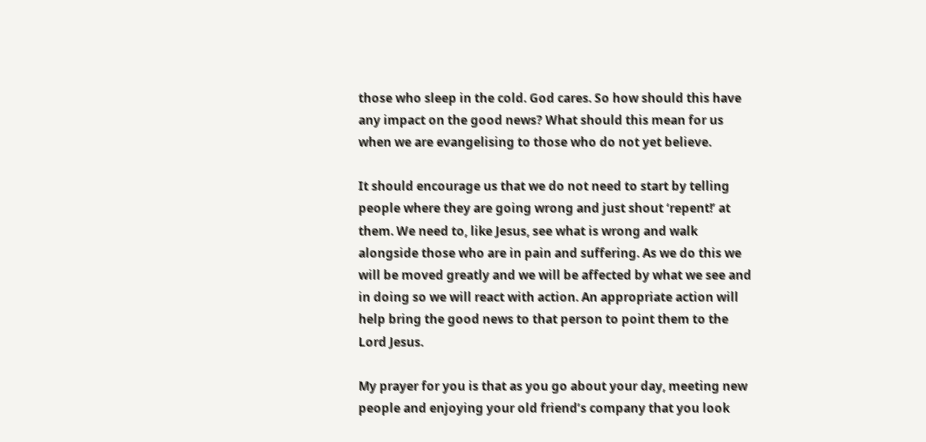those who sleep in the cold. God cares. So how should this have any impact on the good news? What should this mean for us when we are evangelising to those who do not yet believe.

It should encourage us that we do not need to start by telling people where they are going wrong and just shout ‘repent!’ at them. We need to, like Jesus, see what is wrong and walk alongside those who are in pain and suffering. As we do this we will be moved greatly and we will be affected by what we see and in doing so we will react with action. An appropriate action will help bring the good news to that person to point them to the Lord Jesus.

My prayer for you is that as you go about your day, meeting new people and enjoying your old friend’s company that you look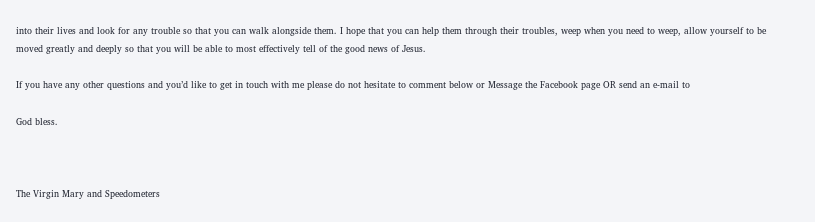into their lives and look for any trouble so that you can walk alongside them. I hope that you can help them through their troubles, weep when you need to weep, allow yourself to be moved greatly and deeply so that you will be able to most effectively tell of the good news of Jesus.

If you have any other questions and you’d like to get in touch with me please do not hesitate to comment below or Message the Facebook page OR send an e-mail to

God bless.



The Virgin Mary and Speedometers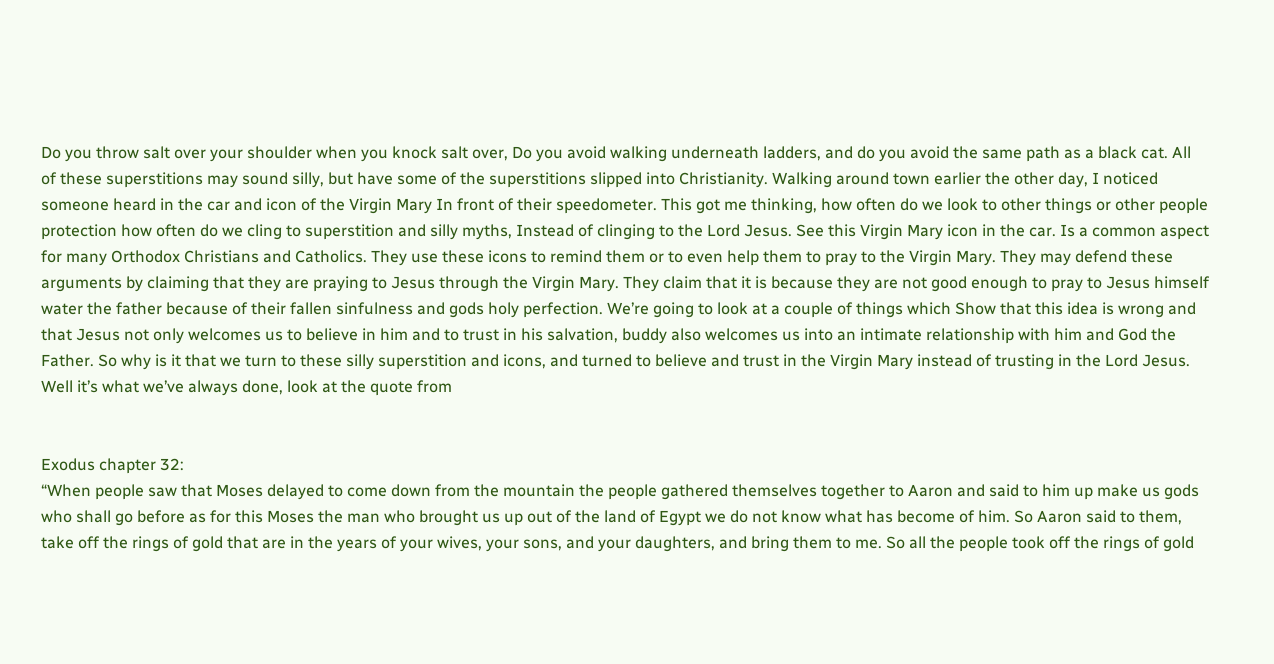Do you throw salt over your shoulder when you knock salt over, Do you avoid walking underneath ladders, and do you avoid the same path as a black cat. All of these superstitions may sound silly, but have some of the superstitions slipped into Christianity. Walking around town earlier the other day, I noticed someone heard in the car and icon of the Virgin Mary In front of their speedometer. This got me thinking, how often do we look to other things or other people protection how often do we cling to superstition and silly myths, Instead of clinging to the Lord Jesus. See this Virgin Mary icon in the car. Is a common aspect for many Orthodox Christians and Catholics. They use these icons to remind them or to even help them to pray to the Virgin Mary. They may defend these arguments by claiming that they are praying to Jesus through the Virgin Mary. They claim that it is because they are not good enough to pray to Jesus himself water the father because of their fallen sinfulness and gods holy perfection. We’re going to look at a couple of things which Show that this idea is wrong and that Jesus not only welcomes us to believe in him and to trust in his salvation, buddy also welcomes us into an intimate relationship with him and God the Father. So why is it that we turn to these silly superstition and icons, and turned to believe and trust in the Virgin Mary instead of trusting in the Lord Jesus. Well it’s what we’ve always done, look at the quote from


Exodus chapter 32:
“When people saw that Moses delayed to come down from the mountain the people gathered themselves together to Aaron and said to him up make us gods who shall go before as for this Moses the man who brought us up out of the land of Egypt we do not know what has become of him. So Aaron said to them, take off the rings of gold that are in the years of your wives, your sons, and your daughters, and bring them to me. So all the people took off the rings of gold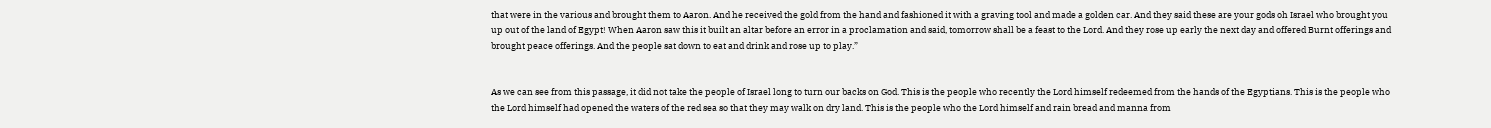that were in the various and brought them to Aaron. And he received the gold from the hand and fashioned it with a graving tool and made a golden car. And they said these are your gods oh Israel who brought you up out of the land of Egypt! When Aaron saw this it built an altar before an error in a proclamation and said, tomorrow shall be a feast to the Lord. And they rose up early the next day and offered Burnt offerings and brought peace offerings. And the people sat down to eat and drink and rose up to play.”


As we can see from this passage, it did not take the people of Israel long to turn our backs on God. This is the people who recently the Lord himself redeemed from the hands of the Egyptians. This is the people who the Lord himself had opened the waters of the red sea so that they may walk on dry land. This is the people who the Lord himself and rain bread and manna from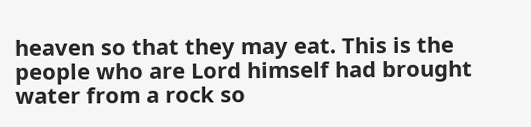heaven so that they may eat. This is the people who are Lord himself had brought water from a rock so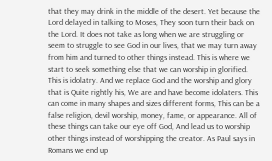that they may drink in the middle of the desert. Yet because the Lord delayed in talking to Moses, They soon turn their back on the Lord. It does not take as long when we are struggling or seem to struggle to see God in our lives, that we may turn away from him and turned to other things instead. This is where we start to seek something else that we can worship in glorified. This is idolatry. And we replace God and the worship and glory that is Quite rightly his, We are and have become idolaters. This can come in many shapes and sizes different forms, This can be a false religion, devil worship, money, fame, or appearance. All of these things can take our eye off God, And lead us to worship other things instead of worshipping the creator. As Paul says in Romans we end up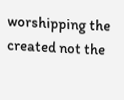worshipping the created not the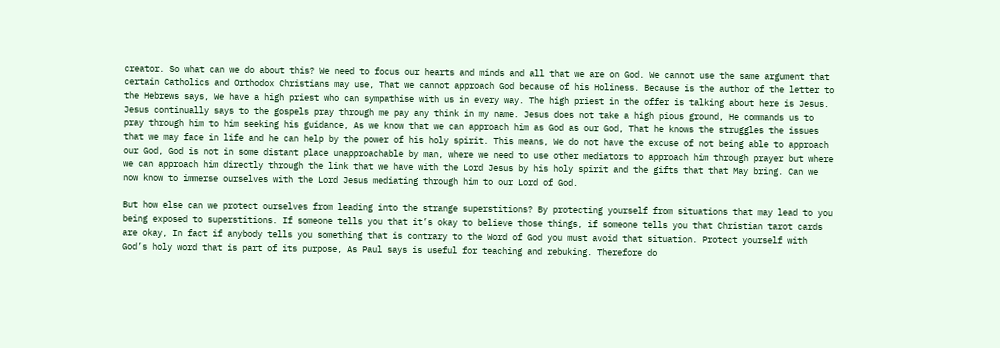creator. So what can we do about this? We need to focus our hearts and minds and all that we are on God. We cannot use the same argument that certain Catholics and Orthodox Christians may use, That we cannot approach God because of his Holiness. Because is the author of the letter to the Hebrews says, We have a high priest who can sympathise with us in every way. The high priest in the offer is talking about here is Jesus. Jesus continually says to the gospels pray through me pay any think in my name. Jesus does not take a high pious ground, He commands us to pray through him to him seeking his guidance, As we know that we can approach him as God as our God, That he knows the struggles the issues that we may face in life and he can help by the power of his holy spirit. This means, We do not have the excuse of not being able to approach our God, God is not in some distant place unapproachable by man, where we need to use other mediators to approach him through prayer but where we can approach him directly through the link that we have with the Lord Jesus by his holy spirit and the gifts that that May bring. Can we now know to immerse ourselves with the Lord Jesus mediating through him to our Lord of God.

But how else can we protect ourselves from leading into the strange superstitions? By protecting yourself from situations that may lead to you being exposed to superstitions. If someone tells you that it’s okay to believe those things, if someone tells you that Christian tarot cards are okay, In fact if anybody tells you something that is contrary to the Word of God you must avoid that situation. Protect yourself with God’s holy word that is part of its purpose, As Paul says is useful for teaching and rebuking. Therefore do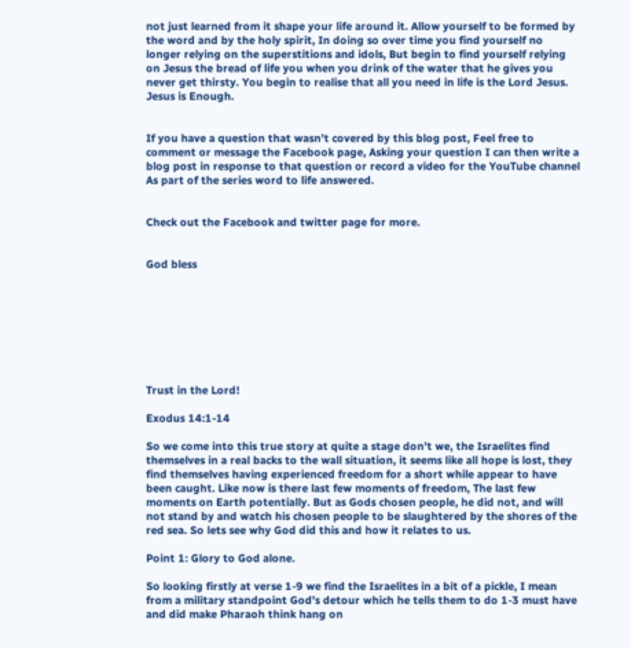not just learned from it shape your life around it. Allow yourself to be formed by the word and by the holy spirit, In doing so over time you find yourself no longer relying on the superstitions and idols, But begin to find yourself relying on Jesus the bread of life you when you drink of the water that he gives you never get thirsty. You begin to realise that all you need in life is the Lord Jesus. Jesus is Enough.


If you have a question that wasn’t covered by this blog post, Feel free to comment or message the Facebook page, Asking your question I can then write a blog post in response to that question or record a video for the YouTube channel As part of the series word to life answered.


Check out the Facebook and twitter page for more.


God bless








Trust in the Lord!

Exodus 14:1-14

So we come into this true story at quite a stage don’t we, the Israelites find themselves in a real backs to the wall situation, it seems like all hope is lost, they find themselves having experienced freedom for a short while appear to have been caught. Like now is there last few moments of freedom, The last few moments on Earth potentially. But as Gods chosen people, he did not, and will not stand by and watch his chosen people to be slaughtered by the shores of the red sea. So lets see why God did this and how it relates to us.

Point 1: Glory to God alone.

So looking firstly at verse 1-9 we find the Israelites in a bit of a pickle, I mean from a military standpoint God’s detour which he tells them to do 1-3 must have and did make Pharaoh think hang on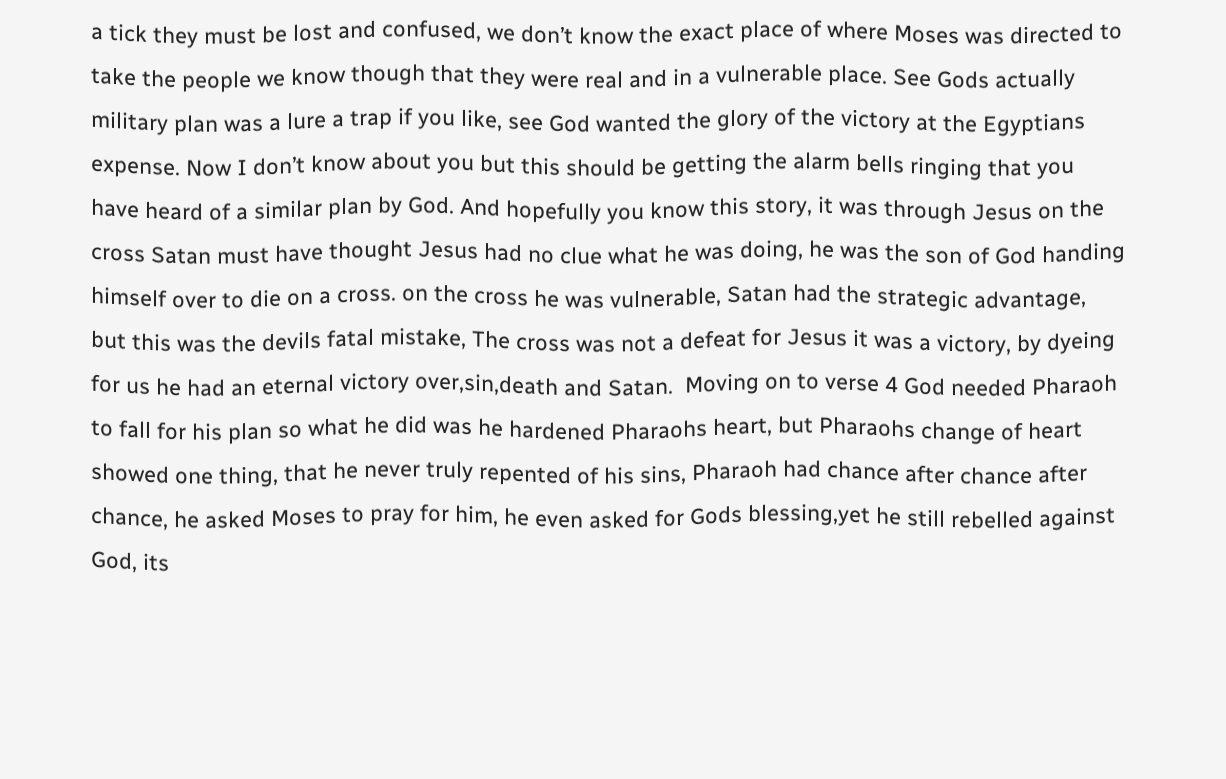a tick they must be lost and confused, we don’t know the exact place of where Moses was directed to take the people we know though that they were real and in a vulnerable place. See Gods actually military plan was a lure a trap if you like, see God wanted the glory of the victory at the Egyptians expense. Now I don’t know about you but this should be getting the alarm bells ringing that you have heard of a similar plan by God. And hopefully you know this story, it was through Jesus on the cross Satan must have thought Jesus had no clue what he was doing, he was the son of God handing himself over to die on a cross. on the cross he was vulnerable, Satan had the strategic advantage, but this was the devils fatal mistake, The cross was not a defeat for Jesus it was a victory, by dyeing for us he had an eternal victory over,sin,death and Satan.  Moving on to verse 4 God needed Pharaoh  to fall for his plan so what he did was he hardened Pharaohs heart, but Pharaohs change of heart showed one thing, that he never truly repented of his sins, Pharaoh had chance after chance after chance, he asked Moses to pray for him, he even asked for Gods blessing,yet he still rebelled against God, its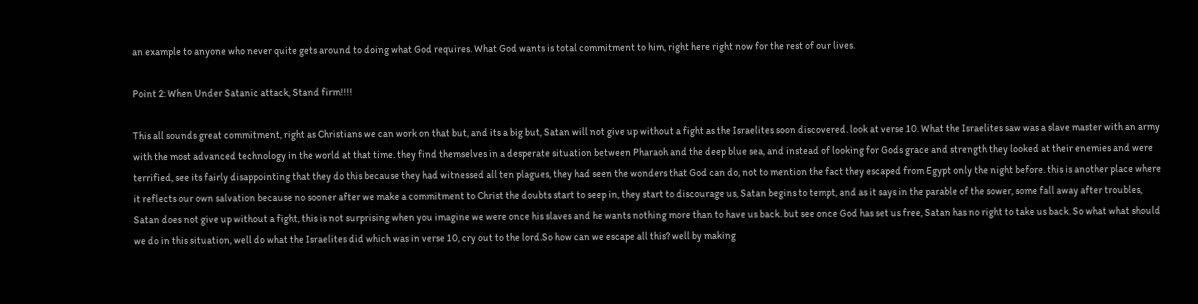an example to anyone who never quite gets around to doing what God requires. What God wants is total commitment to him, right here right now for the rest of our lives.

Point 2: When Under Satanic attack, Stand firm!!!!

This all sounds great commitment, right as Christians we can work on that but, and its a big but, Satan will not give up without a fight as the Israelites soon discovered. look at verse 10. What the Israelites saw was a slave master with an army with the most advanced technology in the world at that time. they find themselves in a desperate situation between Pharaoh and the deep blue sea, and instead of looking for Gods grace and strength they looked at their enemies and were terrified, see its fairly disappointing that they do this because they had witnessed all ten plagues, they had seen the wonders that God can do, not to mention the fact they escaped from Egypt only the night before. this is another place where it reflects our own salvation because no sooner after we make a commitment to Christ the doubts start to seep in, they start to discourage us, Satan begins to tempt, and as it says in the parable of the sower, some fall away after troubles, Satan does not give up without a fight, this is not surprising when you imagine we were once his slaves and he wants nothing more than to have us back. but see once God has set us free, Satan has no right to take us back. So what what should we do in this situation, well do what the Israelites did which was in verse 10, cry out to the lord.So how can we escape all this? well by making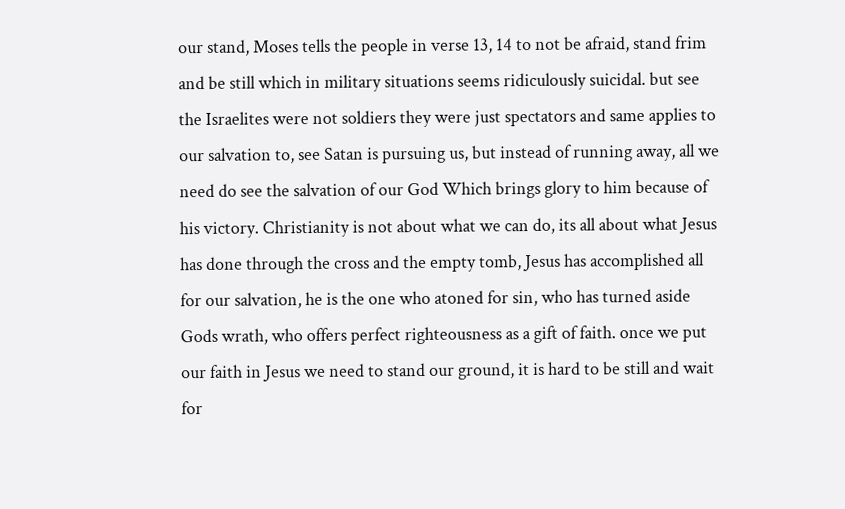our stand, Moses tells the people in verse 13, 14 to not be afraid, stand frim and be still which in military situations seems ridiculously suicidal. but see the Israelites were not soldiers they were just spectators and same applies to our salvation to, see Satan is pursuing us, but instead of running away, all we need do see the salvation of our God Which brings glory to him because of his victory. Christianity is not about what we can do, its all about what Jesus has done through the cross and the empty tomb, Jesus has accomplished all for our salvation, he is the one who atoned for sin, who has turned aside Gods wrath, who offers perfect righteousness as a gift of faith. once we put our faith in Jesus we need to stand our ground, it is hard to be still and wait for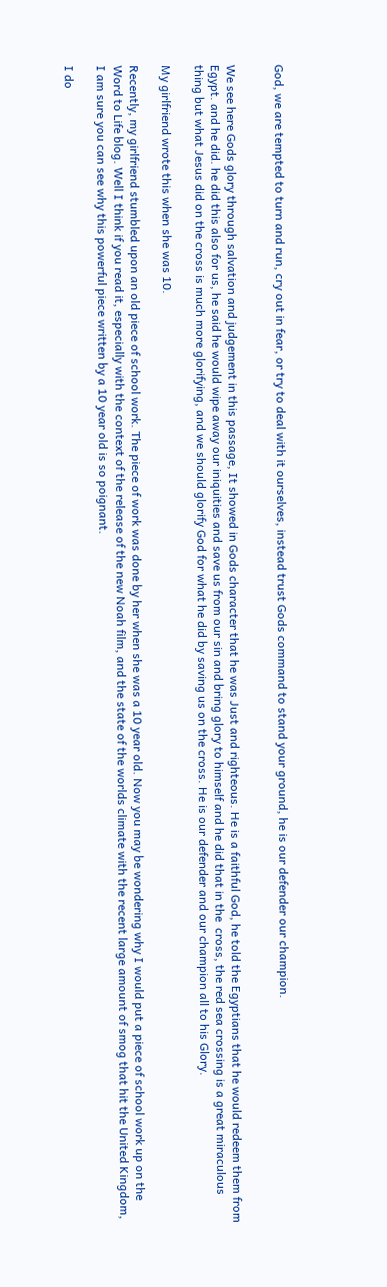God, we are tempted to turn and run, cry out in fear, or try to deal with it ourselves, instead trust Gods command to stand your ground, he is our defender our champion.


We see here Gods glory through salvation and judgement in this passage, It showed in Gods character that he was Just and righteous. He is a faithful God, he told the Egyptians that he would redeem them from Egypt. and he did. he did this also for us, he said he would wipe away our iniquities and save us from our sin and bring glory to himself and he did that in the  cross, the red sea crossing is a great miraculous thing but what Jesus did on the cross is much more glorifying, and we should glorify God for what he did by saving us on the cross. He is our defender and our champion all to his Glory.

My girlfriend wrote this when she was 10.

Recently, my girlfriend stumbled upon an old piece of school work. The piece of work was done by her when she was a 10 year old. Now you may be wondering why I would put a piece of school work up on the Word to Life blog. Well I think if you read it, especially with the context of the release of the new Noah film, and the state of the worlds climate with the recent large amount of smog that hit the United Kingdom, I am sure you can see why this powerful piece written by a 10 year old is so poignant.

I do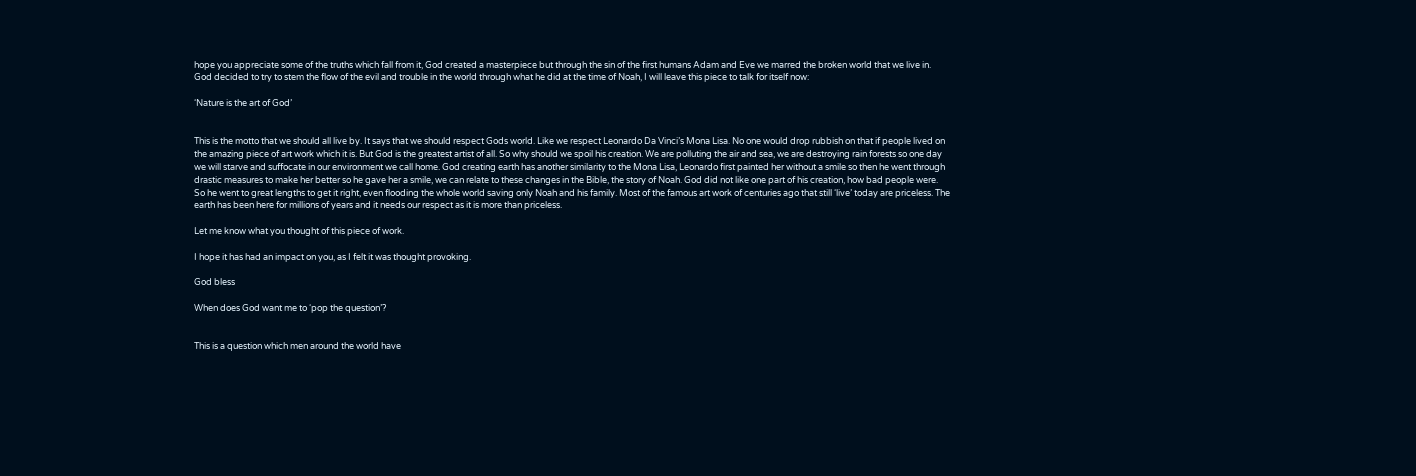hope you appreciate some of the truths which fall from it, God created a masterpiece but through the sin of the first humans Adam and Eve we marred the broken world that we live in. God decided to try to stem the flow of the evil and trouble in the world through what he did at the time of Noah, I will leave this piece to talk for itself now:

‘Nature is the art of God’


This is the motto that we should all live by. It says that we should respect Gods world. Like we respect Leonardo Da Vinci’s Mona Lisa. No one would drop rubbish on that if people lived on the amazing piece of art work which it is. But God is the greatest artist of all. So why should we spoil his creation. We are polluting the air and sea, we are destroying rain forests so one day we will starve and suffocate in our environment we call home. God creating earth has another similarity to the Mona Lisa, Leonardo first painted her without a smile so then he went through drastic measures to make her better so he gave her a smile, we can relate to these changes in the Bible, the story of Noah. God did not like one part of his creation, how bad people were. So he went to great lengths to get it right, even flooding the whole world saving only Noah and his family. Most of the famous art work of centuries ago that still ‘live’ today are priceless. The earth has been here for millions of years and it needs our respect as it is more than priceless.

Let me know what you thought of this piece of work.

I hope it has had an impact on you, as I felt it was thought provoking.

God bless

When does God want me to ‘pop the question’?


This is a question which men around the world have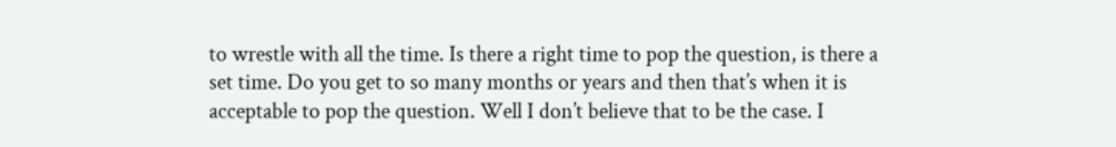to wrestle with all the time. Is there a right time to pop the question, is there a set time. Do you get to so many months or years and then that’s when it is acceptable to pop the question. Well I don’t believe that to be the case. I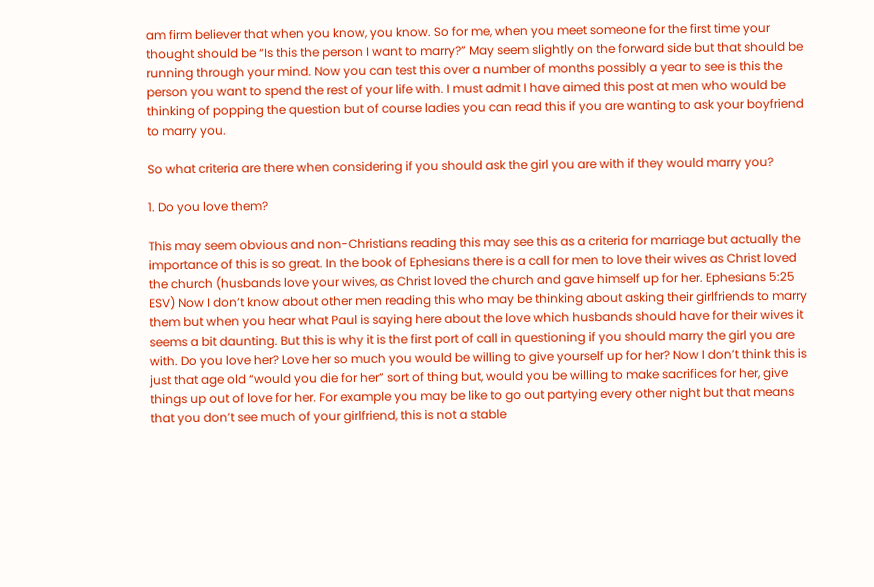am firm believer that when you know, you know. So for me, when you meet someone for the first time your thought should be “Is this the person I want to marry?” May seem slightly on the forward side but that should be running through your mind. Now you can test this over a number of months possibly a year to see is this the person you want to spend the rest of your life with. I must admit I have aimed this post at men who would be thinking of popping the question but of course ladies you can read this if you are wanting to ask your boyfriend to marry you.

So what criteria are there when considering if you should ask the girl you are with if they would marry you?

1. Do you love them?

This may seem obvious and non-Christians reading this may see this as a criteria for marriage but actually the importance of this is so great. In the book of Ephesians there is a call for men to love their wives as Christ loved the church (husbands love your wives, as Christ loved the church and gave himself up for her. Ephesians 5:25 ESV) Now I don’t know about other men reading this who may be thinking about asking their girlfriends to marry them but when you hear what Paul is saying here about the love which husbands should have for their wives it seems a bit daunting. But this is why it is the first port of call in questioning if you should marry the girl you are with. Do you love her? Love her so much you would be willing to give yourself up for her? Now I don’t think this is just that age old “would you die for her” sort of thing but, would you be willing to make sacrifices for her, give things up out of love for her. For example you may be like to go out partying every other night but that means that you don’t see much of your girlfriend, this is not a stable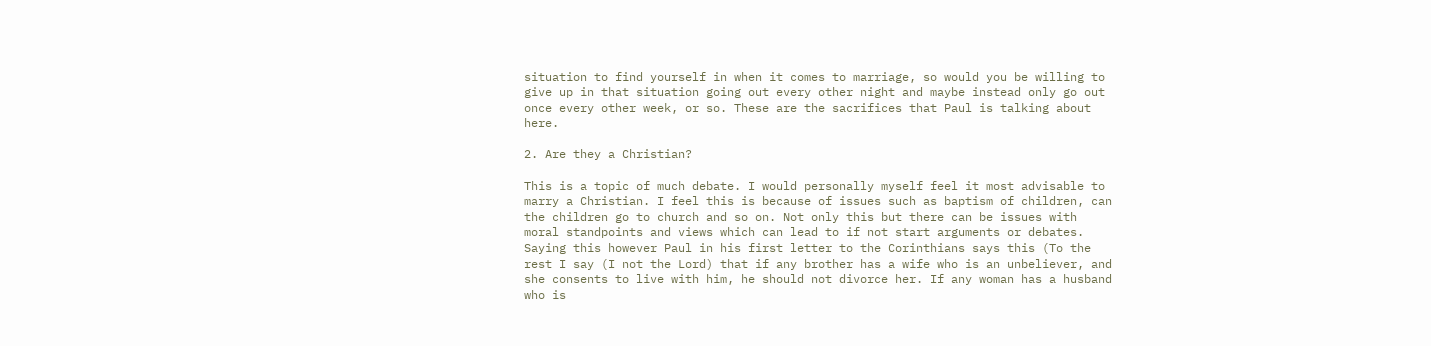situation to find yourself in when it comes to marriage, so would you be willing to give up in that situation going out every other night and maybe instead only go out once every other week, or so. These are the sacrifices that Paul is talking about here.

2. Are they a Christian?

This is a topic of much debate. I would personally myself feel it most advisable to marry a Christian. I feel this is because of issues such as baptism of children, can the children go to church and so on. Not only this but there can be issues with moral standpoints and views which can lead to if not start arguments or debates. Saying this however Paul in his first letter to the Corinthians says this (To the rest I say (I not the Lord) that if any brother has a wife who is an unbeliever, and she consents to live with him, he should not divorce her. If any woman has a husband who is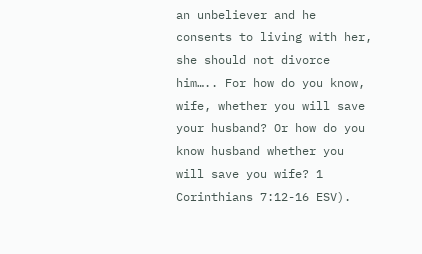an unbeliever and he consents to living with her, she should not divorce him….. For how do you know, wife, whether you will save your husband? Or how do you know husband whether you will save you wife? 1 Corinthians 7:12-16 ESV).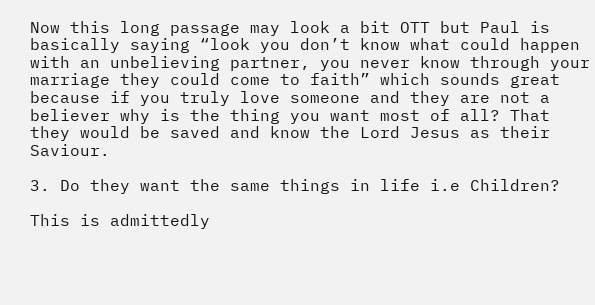Now this long passage may look a bit OTT but Paul is basically saying “look you don’t know what could happen with an unbelieving partner, you never know through your marriage they could come to faith” which sounds great because if you truly love someone and they are not a believer why is the thing you want most of all? That they would be saved and know the Lord Jesus as their Saviour.

3. Do they want the same things in life i.e Children?

This is admittedly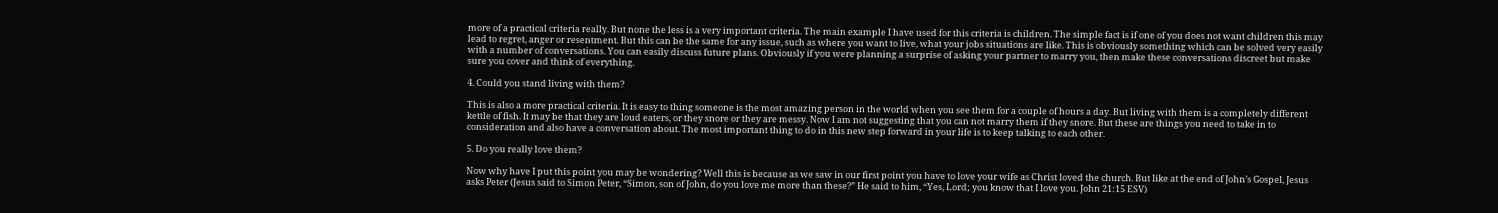more of a practical criteria really. But none the less is a very important criteria. The main example I have used for this criteria is children. The simple fact is if one of you does not want children this may lead to regret, anger or resentment. But this can be the same for any issue, such as where you want to live, what your jobs situations are like. This is obviously something which can be solved very easily with a number of conversations. You can easily discuss future plans. Obviously if you were planning a surprise of asking your partner to marry you, then make these conversations discreet but make sure you cover and think of everything.

4. Could you stand living with them?

This is also a more practical criteria. It is easy to thing someone is the most amazing person in the world when you see them for a couple of hours a day. But living with them is a completely different kettle of fish. It may be that they are loud eaters, or they snore or they are messy. Now I am not suggesting that you can not marry them if they snore. But these are things you need to take in to consideration and also have a conversation about. The most important thing to do in this new step forward in your life is to keep talking to each other.

5. Do you really love them?

Now why have I put this point you may be wondering? Well this is because as we saw in our first point you have to love your wife as Christ loved the church. But like at the end of John’s Gospel, Jesus asks Peter (Jesus said to Simon Peter, “Simon, son of John, do you love me more than these?” He said to him, “Yes, Lord; you know that I love you. John 21:15 ESV)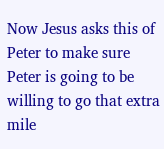Now Jesus asks this of Peter to make sure Peter is going to be willing to go that extra mile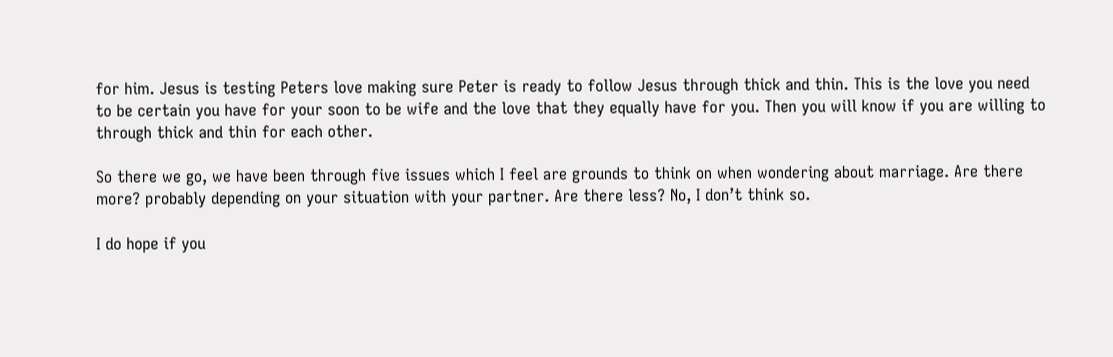for him. Jesus is testing Peters love making sure Peter is ready to follow Jesus through thick and thin. This is the love you need to be certain you have for your soon to be wife and the love that they equally have for you. Then you will know if you are willing to through thick and thin for each other.

So there we go, we have been through five issues which I feel are grounds to think on when wondering about marriage. Are there more? probably depending on your situation with your partner. Are there less? No, I don’t think so.

I do hope if you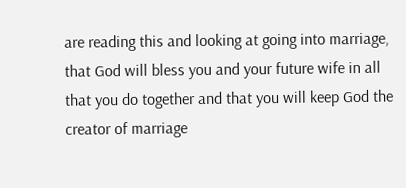are reading this and looking at going into marriage, that God will bless you and your future wife in all that you do together and that you will keep God the creator of marriage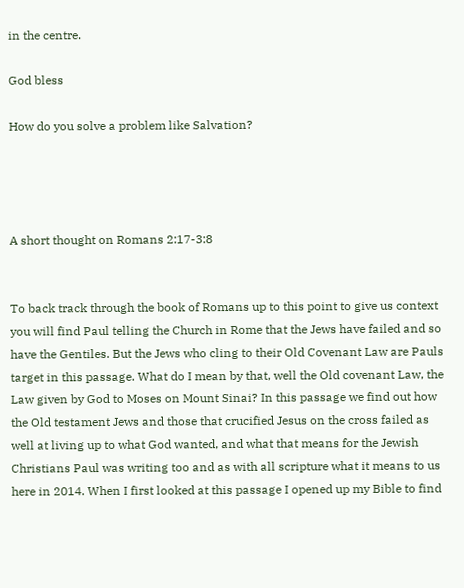in the centre.

God bless

How do you solve a problem like Salvation?




A short thought on Romans 2:17-3:8


To back track through the book of Romans up to this point to give us context you will find Paul telling the Church in Rome that the Jews have failed and so have the Gentiles. But the Jews who cling to their Old Covenant Law are Pauls target in this passage. What do I mean by that, well the Old covenant Law, the Law given by God to Moses on Mount Sinai? In this passage we find out how the Old testament Jews and those that crucified Jesus on the cross failed as well at living up to what God wanted, and what that means for the Jewish Christians Paul was writing too and as with all scripture what it means to us here in 2014. When I first looked at this passage I opened up my Bible to find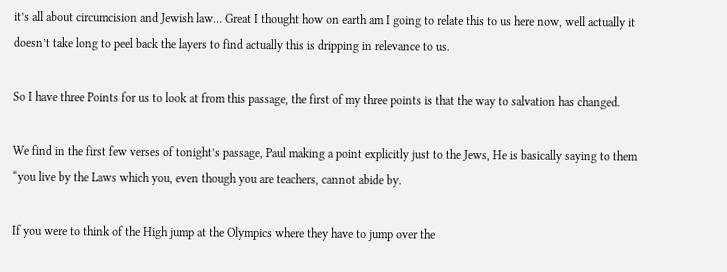it’s all about circumcision and Jewish law… Great I thought how on earth am I going to relate this to us here now, well actually it doesn’t take long to peel back the layers to find actually this is dripping in relevance to us.

So I have three Points for us to look at from this passage, the first of my three points is that the way to salvation has changed.

We find in the first few verses of tonight’s passage, Paul making a point explicitly just to the Jews, He is basically saying to them “you live by the Laws which you, even though you are teachers, cannot abide by.

If you were to think of the High jump at the Olympics where they have to jump over the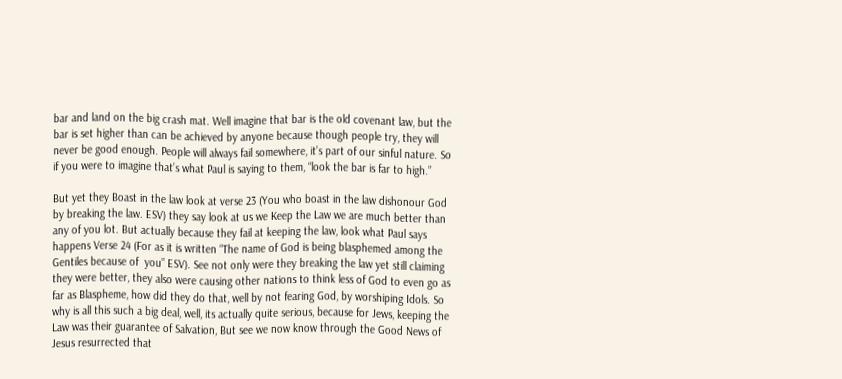bar and land on the big crash mat. Well imagine that bar is the old covenant law, but the bar is set higher than can be achieved by anyone because though people try, they will never be good enough. People will always fail somewhere, it’s part of our sinful nature. So if you were to imagine that’s what Paul is saying to them, “look the bar is far to high.”

But yet they Boast in the law look at verse 23 (You who boast in the law dishonour God by breaking the law. ESV) they say look at us we Keep the Law we are much better than any of you lot. But actually because they fail at keeping the law, look what Paul says happens Verse 24 (For as it is written “The name of God is being blasphemed among the Gentiles because of  you” ESV). See not only were they breaking the law yet still claiming they were better, they also were causing other nations to think less of God to even go as far as Blaspheme, how did they do that, well by not fearing God, by worshiping Idols. So why is all this such a big deal, well, its actually quite serious, because for Jews, keeping the Law was their guarantee of Salvation, But see we now know through the Good News of Jesus resurrected that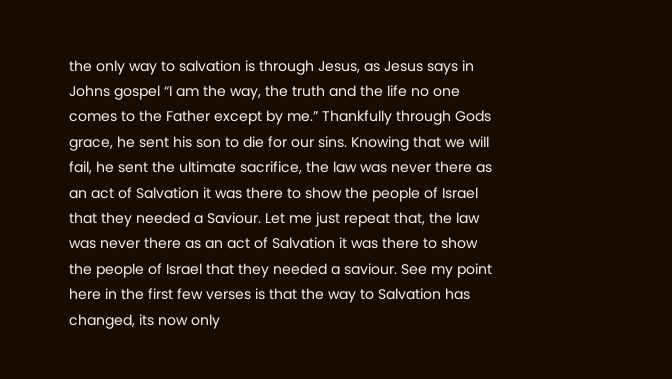the only way to salvation is through Jesus, as Jesus says in Johns gospel “I am the way, the truth and the life no one comes to the Father except by me.” Thankfully through Gods grace, he sent his son to die for our sins. Knowing that we will fail, he sent the ultimate sacrifice, the law was never there as an act of Salvation it was there to show the people of Israel that they needed a Saviour. Let me just repeat that, the law was never there as an act of Salvation it was there to show the people of Israel that they needed a saviour. See my point here in the first few verses is that the way to Salvation has changed, its now only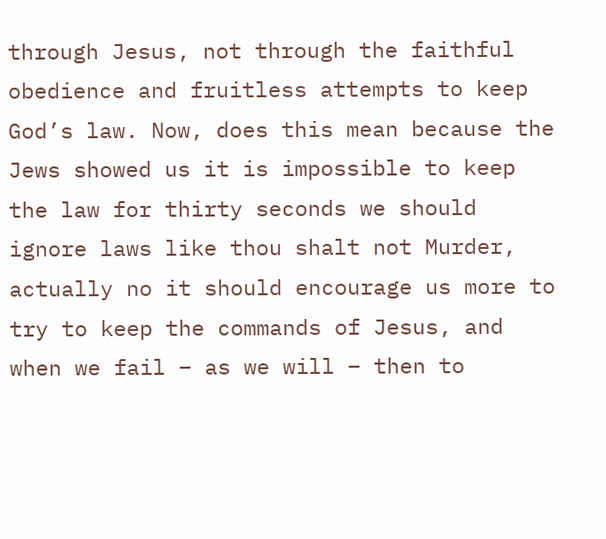through Jesus, not through the faithful obedience and fruitless attempts to keep God’s law. Now, does this mean because the Jews showed us it is impossible to keep the law for thirty seconds we should ignore laws like thou shalt not Murder, actually no it should encourage us more to try to keep the commands of Jesus, and when we fail – as we will – then to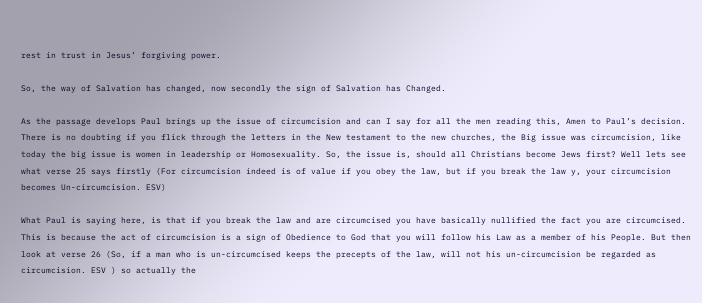rest in trust in Jesus’ forgiving power.

So, the way of Salvation has changed, now secondly the sign of Salvation has Changed.

As the passage develops Paul brings up the issue of circumcision and can I say for all the men reading this, Amen to Paul’s decision. There is no doubting if you flick through the letters in the New testament to the new churches, the Big issue was circumcision, like today the big issue is women in leadership or Homosexuality. So, the issue is, should all Christians become Jews first? Well lets see what verse 25 says firstly (For circumcision indeed is of value if you obey the law, but if you break the law y, your circumcision becomes Un-circumcision. ESV)

What Paul is saying here, is that if you break the law and are circumcised you have basically nullified the fact you are circumcised. This is because the act of circumcision is a sign of Obedience to God that you will follow his Law as a member of his People. But then look at verse 26 (So, if a man who is un-circumcised keeps the precepts of the law, will not his un-circumcision be regarded as circumcision. ESV ) so actually the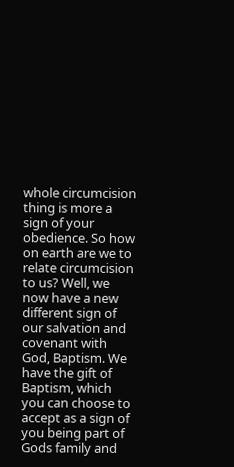whole circumcision thing is more a sign of your obedience. So how on earth are we to relate circumcision to us? Well, we now have a new different sign of our salvation and covenant with God, Baptism. We have the gift of Baptism, which you can choose to accept as a sign of you being part of Gods family and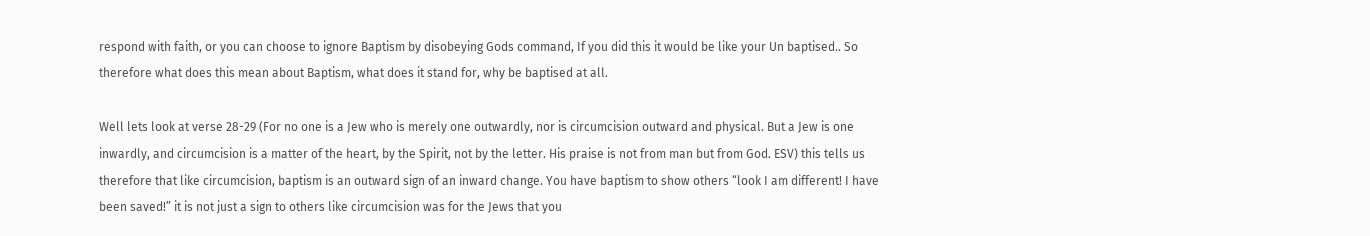respond with faith, or you can choose to ignore Baptism by disobeying Gods command, If you did this it would be like your Un baptised.. So therefore what does this mean about Baptism, what does it stand for, why be baptised at all.

Well lets look at verse 28-29 (For no one is a Jew who is merely one outwardly, nor is circumcision outward and physical. But a Jew is one inwardly, and circumcision is a matter of the heart, by the Spirit, not by the letter. His praise is not from man but from God. ESV) this tells us therefore that like circumcision, baptism is an outward sign of an inward change. You have baptism to show others “look I am different! I have been saved!” it is not just a sign to others like circumcision was for the Jews that you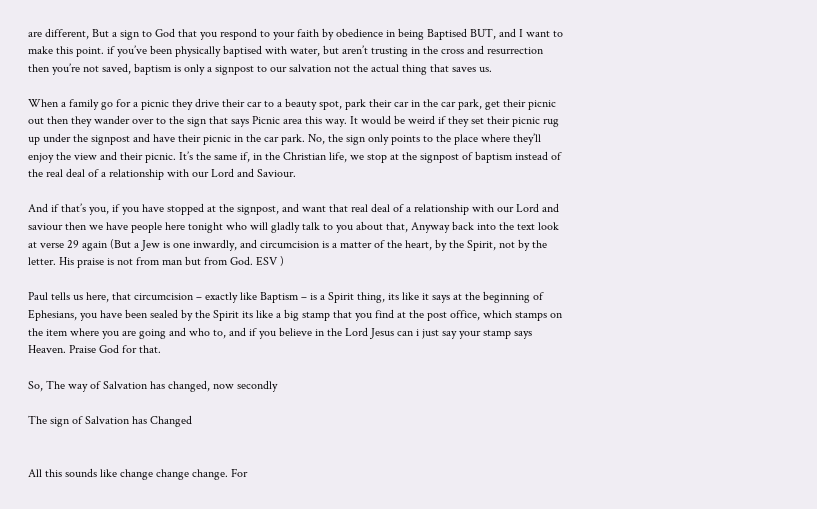are different, But a sign to God that you respond to your faith by obedience in being Baptised BUT, and I want to make this point. if you’ve been physically baptised with water, but aren’t trusting in the cross and resurrection then you’re not saved, baptism is only a signpost to our salvation not the actual thing that saves us.

When a family go for a picnic they drive their car to a beauty spot, park their car in the car park, get their picnic out then they wander over to the sign that says Picnic area this way. It would be weird if they set their picnic rug up under the signpost and have their picnic in the car park. No, the sign only points to the place where they’ll enjoy the view and their picnic. It’s the same if, in the Christian life, we stop at the signpost of baptism instead of the real deal of a relationship with our Lord and Saviour.

And if that’s you, if you have stopped at the signpost, and want that real deal of a relationship with our Lord and saviour then we have people here tonight who will gladly talk to you about that, Anyway back into the text look at verse 29 again (But a Jew is one inwardly, and circumcision is a matter of the heart, by the Spirit, not by the letter. His praise is not from man but from God. ESV )

Paul tells us here, that circumcision – exactly like Baptism – is a Spirit thing, its like it says at the beginning of Ephesians, you have been sealed by the Spirit its like a big stamp that you find at the post office, which stamps on the item where you are going and who to, and if you believe in the Lord Jesus can i just say your stamp says Heaven. Praise God for that.

So, The way of Salvation has changed, now secondly

The sign of Salvation has Changed


All this sounds like change change change. For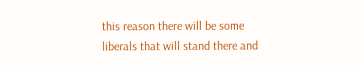this reason there will be some liberals that will stand there and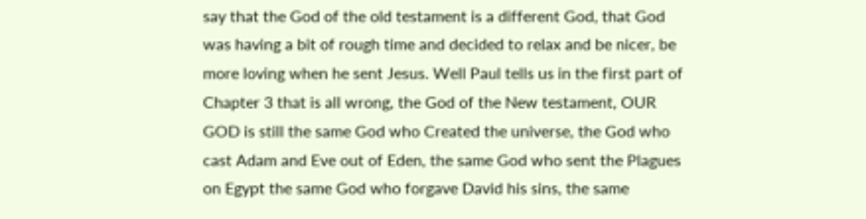say that the God of the old testament is a different God, that God was having a bit of rough time and decided to relax and be nicer, be more loving when he sent Jesus. Well Paul tells us in the first part of Chapter 3 that is all wrong, the God of the New testament, OUR GOD is still the same God who Created the universe, the God who cast Adam and Eve out of Eden, the same God who sent the Plagues on Egypt the same God who forgave David his sins, the same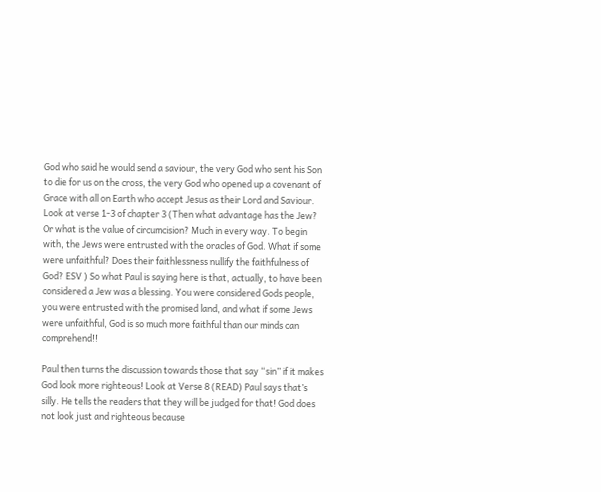God who said he would send a saviour, the very God who sent his Son to die for us on the cross, the very God who opened up a covenant of Grace with all on Earth who accept Jesus as their Lord and Saviour. Look at verse 1-3 of chapter 3 (Then what advantage has the Jew? Or what is the value of circumcision? Much in every way. To begin with, the Jews were entrusted with the oracles of God. What if some were unfaithful? Does their faithlessness nullify the faithfulness of God? ESV ) So what Paul is saying here is that, actually, to have been considered a Jew was a blessing. You were considered Gods people, you were entrusted with the promised land, and what if some Jews were unfaithful, God is so much more faithful than our minds can comprehend!!

Paul then turns the discussion towards those that say “sin” if it makes God look more righteous! Look at Verse 8 (READ) Paul says that’s silly. He tells the readers that they will be judged for that! God does not look just and righteous because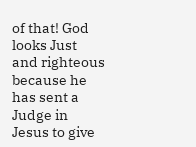of that! God looks Just and righteous because he has sent a Judge in Jesus to give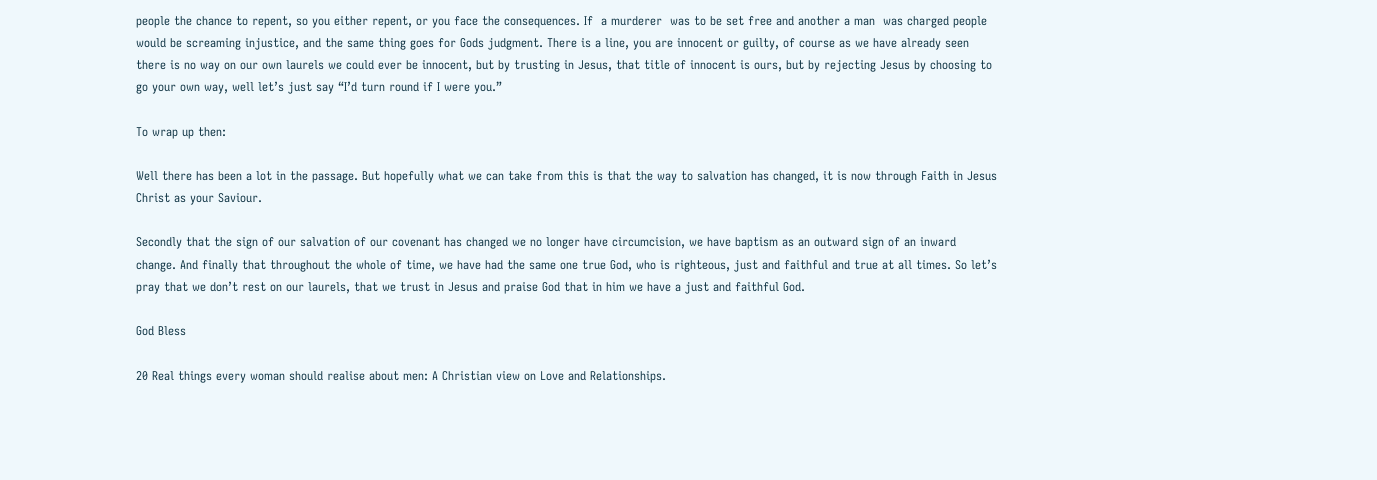people the chance to repent, so you either repent, or you face the consequences. If  a murderer  was to be set free and another a man  was charged people would be screaming injustice, and the same thing goes for Gods judgment. There is a line, you are innocent or guilty, of course as we have already seen there is no way on our own laurels we could ever be innocent, but by trusting in Jesus, that title of innocent is ours, but by rejecting Jesus by choosing to go your own way, well let’s just say “I’d turn round if I were you.”

To wrap up then:

Well there has been a lot in the passage. But hopefully what we can take from this is that the way to salvation has changed, it is now through Faith in Jesus Christ as your Saviour.

Secondly that the sign of our salvation of our covenant has changed we no longer have circumcision, we have baptism as an outward sign of an inward change. And finally that throughout the whole of time, we have had the same one true God, who is righteous, just and faithful and true at all times. So let’s pray that we don’t rest on our laurels, that we trust in Jesus and praise God that in him we have a just and faithful God.

God Bless

20 Real things every woman should realise about men: A Christian view on Love and Relationships.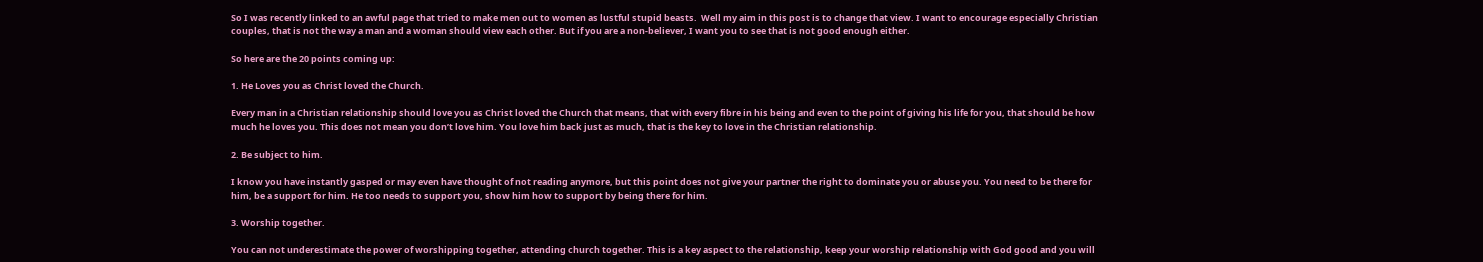So I was recently linked to an awful page that tried to make men out to women as lustful stupid beasts.  Well my aim in this post is to change that view. I want to encourage especially Christian couples, that is not the way a man and a woman should view each other. But if you are a non-believer, I want you to see that is not good enough either.

So here are the 20 points coming up:

1. He Loves you as Christ loved the Church.

Every man in a Christian relationship should love you as Christ loved the Church that means, that with every fibre in his being and even to the point of giving his life for you, that should be how much he loves you. This does not mean you don’t love him. You love him back just as much, that is the key to love in the Christian relationship.

2. Be subject to him.

I know you have instantly gasped or may even have thought of not reading anymore, but this point does not give your partner the right to dominate you or abuse you. You need to be there for him, be a support for him. He too needs to support you, show him how to support by being there for him.

3. Worship together.

You can not underestimate the power of worshipping together, attending church together. This is a key aspect to the relationship, keep your worship relationship with God good and you will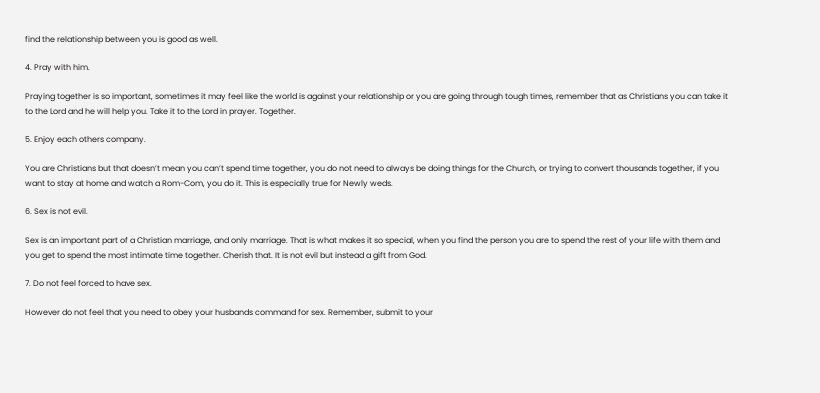find the relationship between you is good as well.

4. Pray with him.

Praying together is so important, sometimes it may feel like the world is against your relationship or you are going through tough times, remember that as Christians you can take it to the Lord and he will help you. Take it to the Lord in prayer. Together.

5. Enjoy each others company.

You are Christians but that doesn’t mean you can’t spend time together, you do not need to always be doing things for the Church, or trying to convert thousands together, if you want to stay at home and watch a Rom-Com, you do it. This is especially true for Newly weds.

6. Sex is not evil.

Sex is an important part of a Christian marriage, and only marriage. That is what makes it so special, when you find the person you are to spend the rest of your life with them and you get to spend the most intimate time together. Cherish that. It is not evil but instead a gift from God.

7. Do not feel forced to have sex.

However do not feel that you need to obey your husbands command for sex. Remember, submit to your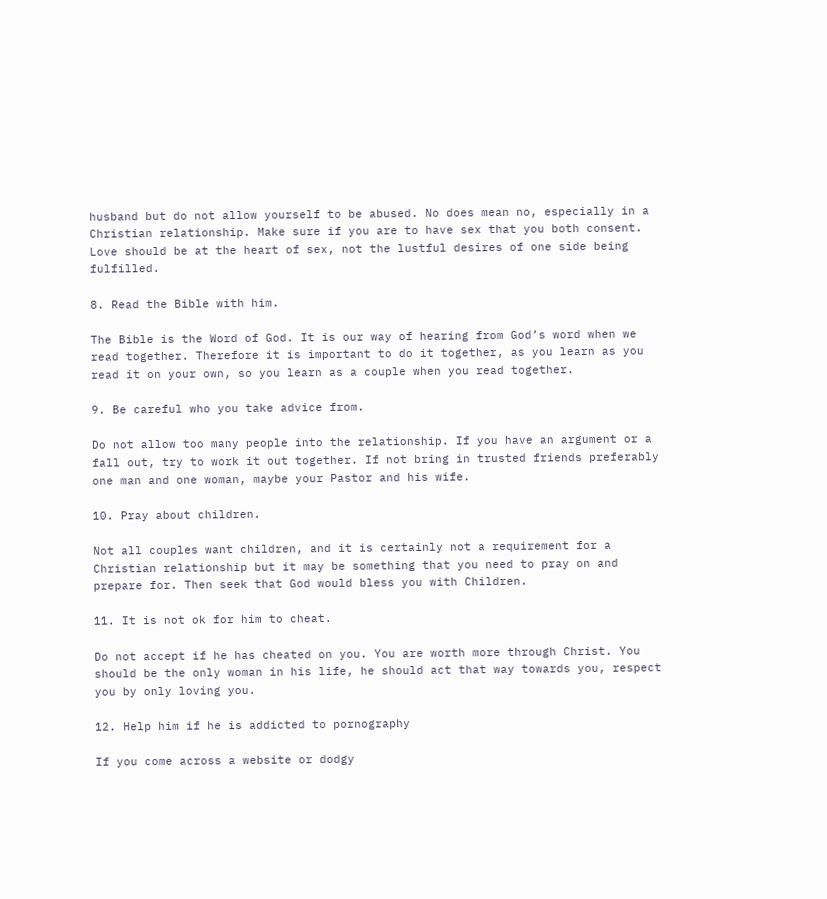husband but do not allow yourself to be abused. No does mean no, especially in a Christian relationship. Make sure if you are to have sex that you both consent. Love should be at the heart of sex, not the lustful desires of one side being fulfilled.

8. Read the Bible with him.

The Bible is the Word of God. It is our way of hearing from God’s word when we read together. Therefore it is important to do it together, as you learn as you read it on your own, so you learn as a couple when you read together.

9. Be careful who you take advice from.

Do not allow too many people into the relationship. If you have an argument or a fall out, try to work it out together. If not bring in trusted friends preferably one man and one woman, maybe your Pastor and his wife.

10. Pray about children.

Not all couples want children, and it is certainly not a requirement for a Christian relationship but it may be something that you need to pray on and prepare for. Then seek that God would bless you with Children.

11. It is not ok for him to cheat.

Do not accept if he has cheated on you. You are worth more through Christ. You should be the only woman in his life, he should act that way towards you, respect you by only loving you.

12. Help him if he is addicted to pornography

If you come across a website or dodgy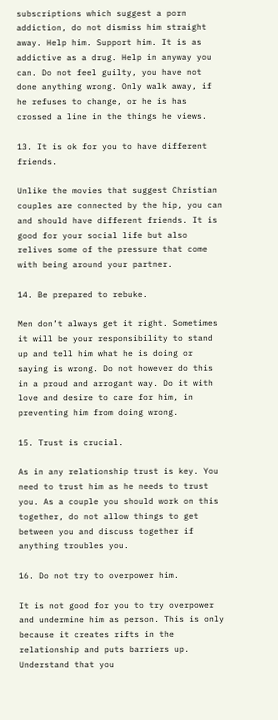subscriptions which suggest a porn addiction, do not dismiss him straight away. Help him. Support him. It is as addictive as a drug. Help in anyway you can. Do not feel guilty, you have not done anything wrong. Only walk away, if he refuses to change, or he is has crossed a line in the things he views.

13. It is ok for you to have different friends.

Unlike the movies that suggest Christian couples are connected by the hip, you can and should have different friends. It is good for your social life but also relives some of the pressure that come with being around your partner.

14. Be prepared to rebuke.

Men don’t always get it right. Sometimes it will be your responsibility to stand up and tell him what he is doing or saying is wrong. Do not however do this in a proud and arrogant way. Do it with love and desire to care for him, in preventing him from doing wrong.

15. Trust is crucial.

As in any relationship trust is key. You need to trust him as he needs to trust you. As a couple you should work on this together, do not allow things to get between you and discuss together if anything troubles you.

16. Do not try to overpower him.

It is not good for you to try overpower and undermine him as person. This is only because it creates rifts in the relationship and puts barriers up. Understand that you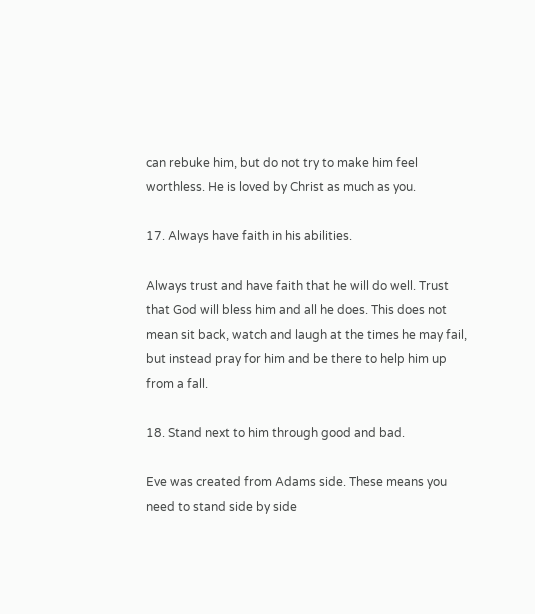can rebuke him, but do not try to make him feel worthless. He is loved by Christ as much as you.

17. Always have faith in his abilities.

Always trust and have faith that he will do well. Trust that God will bless him and all he does. This does not mean sit back, watch and laugh at the times he may fail, but instead pray for him and be there to help him up from a fall.

18. Stand next to him through good and bad.

Eve was created from Adams side. These means you need to stand side by side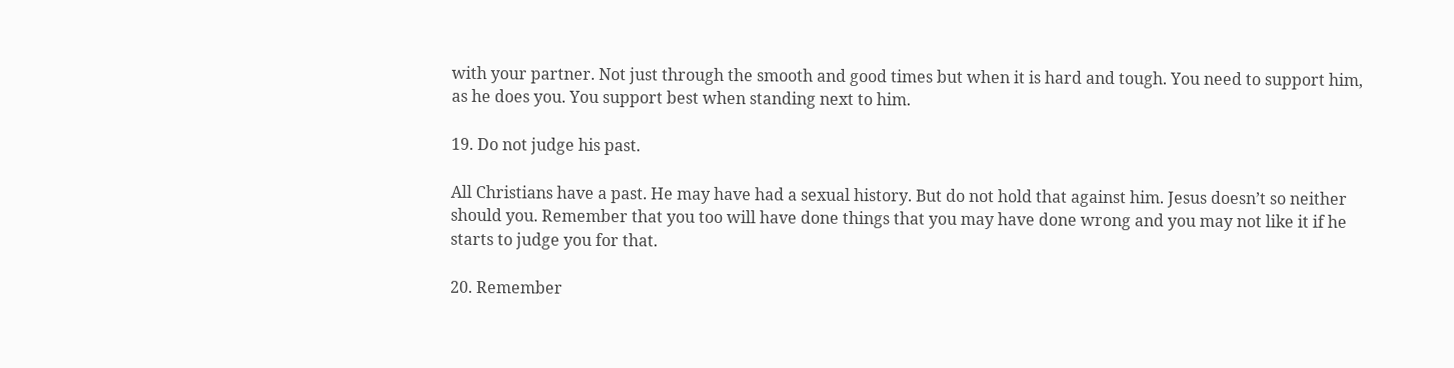with your partner. Not just through the smooth and good times but when it is hard and tough. You need to support him, as he does you. You support best when standing next to him.

19. Do not judge his past.

All Christians have a past. He may have had a sexual history. But do not hold that against him. Jesus doesn’t so neither should you. Remember that you too will have done things that you may have done wrong and you may not like it if he starts to judge you for that.

20. Remember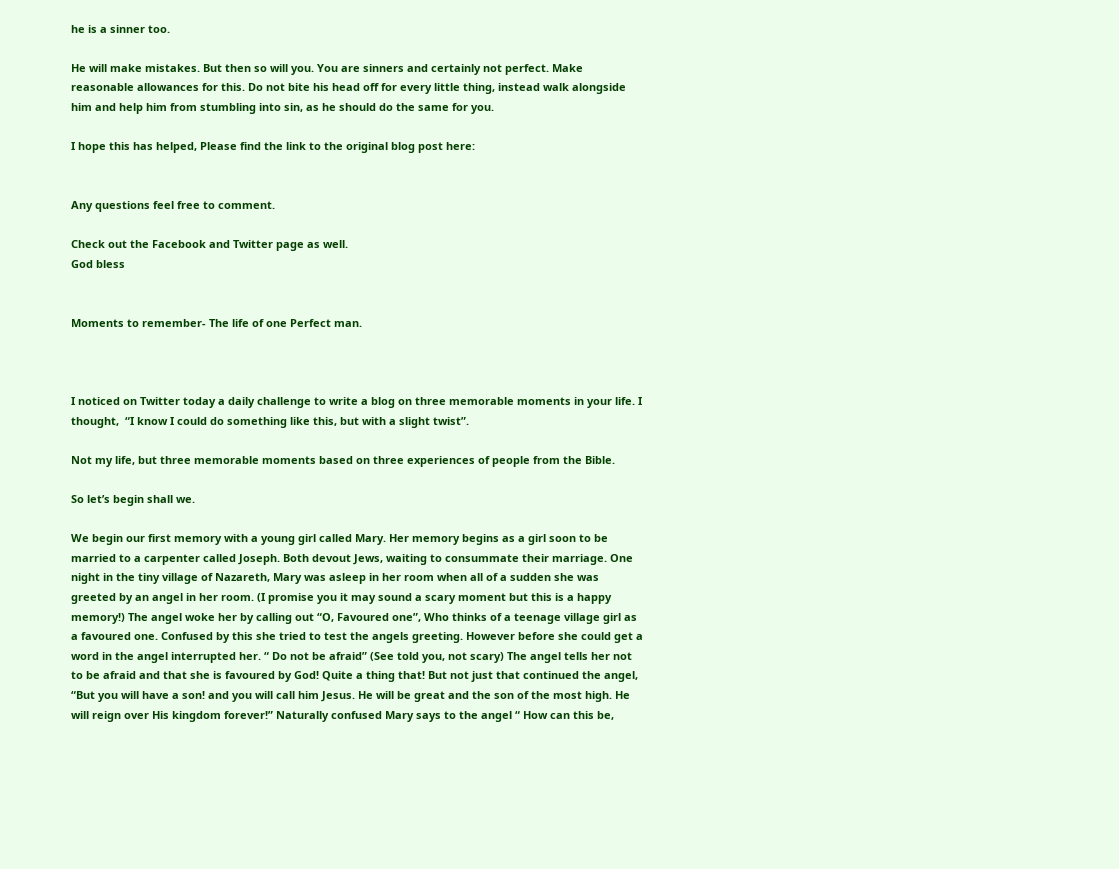he is a sinner too.

He will make mistakes. But then so will you. You are sinners and certainly not perfect. Make reasonable allowances for this. Do not bite his head off for every little thing, instead walk alongside him and help him from stumbling into sin, as he should do the same for you.

I hope this has helped, Please find the link to the original blog post here:


Any questions feel free to comment.

Check out the Facebook and Twitter page as well.
God bless


Moments to remember- The life of one Perfect man.



I noticed on Twitter today a daily challenge to write a blog on three memorable moments in your life. I thought,  “I know I could do something like this, but with a slight twist”.

Not my life, but three memorable moments based on three experiences of people from the Bible.

So let’s begin shall we.

We begin our first memory with a young girl called Mary. Her memory begins as a girl soon to be married to a carpenter called Joseph. Both devout Jews, waiting to consummate their marriage. One night in the tiny village of Nazareth, Mary was asleep in her room when all of a sudden she was greeted by an angel in her room. (I promise you it may sound a scary moment but this is a happy memory!) The angel woke her by calling out “O, Favoured one”, Who thinks of a teenage village girl as a favoured one. Confused by this she tried to test the angels greeting. However before she could get a word in the angel interrupted her. “ Do not be afraid” (See told you, not scary) The angel tells her not to be afraid and that she is favoured by God! Quite a thing that! But not just that continued the angel, “But you will have a son! and you will call him Jesus. He will be great and the son of the most high. He will reign over His kingdom forever!” Naturally confused Mary says to the angel “ How can this be,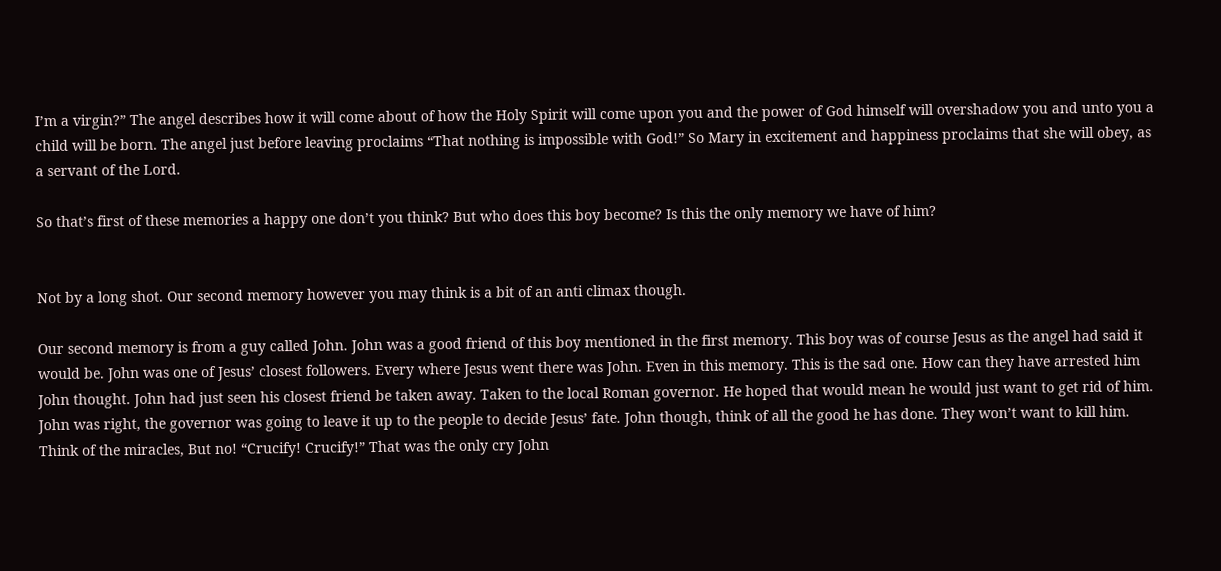I’m a virgin?” The angel describes how it will come about of how the Holy Spirit will come upon you and the power of God himself will overshadow you and unto you a child will be born. The angel just before leaving proclaims “That nothing is impossible with God!” So Mary in excitement and happiness proclaims that she will obey, as a servant of the Lord.

So that’s first of these memories a happy one don’t you think? But who does this boy become? Is this the only memory we have of him?


Not by a long shot. Our second memory however you may think is a bit of an anti climax though.

Our second memory is from a guy called John. John was a good friend of this boy mentioned in the first memory. This boy was of course Jesus as the angel had said it would be. John was one of Jesus’ closest followers. Every where Jesus went there was John. Even in this memory. This is the sad one. How can they have arrested him John thought. John had just seen his closest friend be taken away. Taken to the local Roman governor. He hoped that would mean he would just want to get rid of him. John was right, the governor was going to leave it up to the people to decide Jesus’ fate. John though, think of all the good he has done. They won’t want to kill him. Think of the miracles, But no! “Crucify! Crucify!” That was the only cry John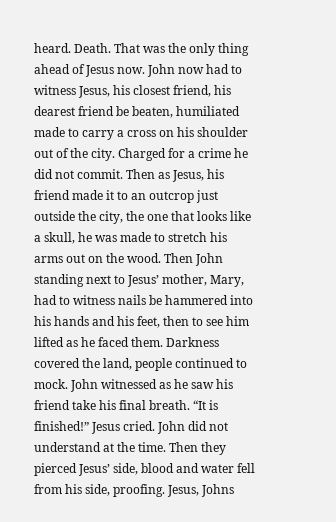heard. Death. That was the only thing ahead of Jesus now. John now had to witness Jesus, his closest friend, his dearest friend be beaten, humiliated made to carry a cross on his shoulder out of the city. Charged for a crime he did not commit. Then as Jesus, his friend made it to an outcrop just outside the city, the one that looks like a skull, he was made to stretch his arms out on the wood. Then John standing next to Jesus’ mother, Mary, had to witness nails be hammered into his hands and his feet, then to see him lifted as he faced them. Darkness covered the land, people continued to mock. John witnessed as he saw his friend take his final breath. “It is finished!” Jesus cried. John did not understand at the time. Then they pierced Jesus’ side, blood and water fell from his side, proofing. Jesus, Johns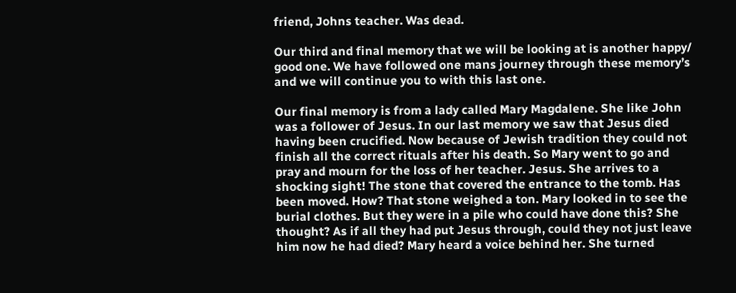friend, Johns teacher. Was dead.

Our third and final memory that we will be looking at is another happy/ good one. We have followed one mans journey through these memory’s and we will continue you to with this last one.

Our final memory is from a lady called Mary Magdalene. She like John was a follower of Jesus. In our last memory we saw that Jesus died having been crucified. Now because of Jewish tradition they could not finish all the correct rituals after his death. So Mary went to go and pray and mourn for the loss of her teacher. Jesus. She arrives to a shocking sight! The stone that covered the entrance to the tomb. Has been moved. How? That stone weighed a ton. Mary looked in to see the burial clothes. But they were in a pile who could have done this? She thought? As if all they had put Jesus through, could they not just leave him now he had died? Mary heard a voice behind her. She turned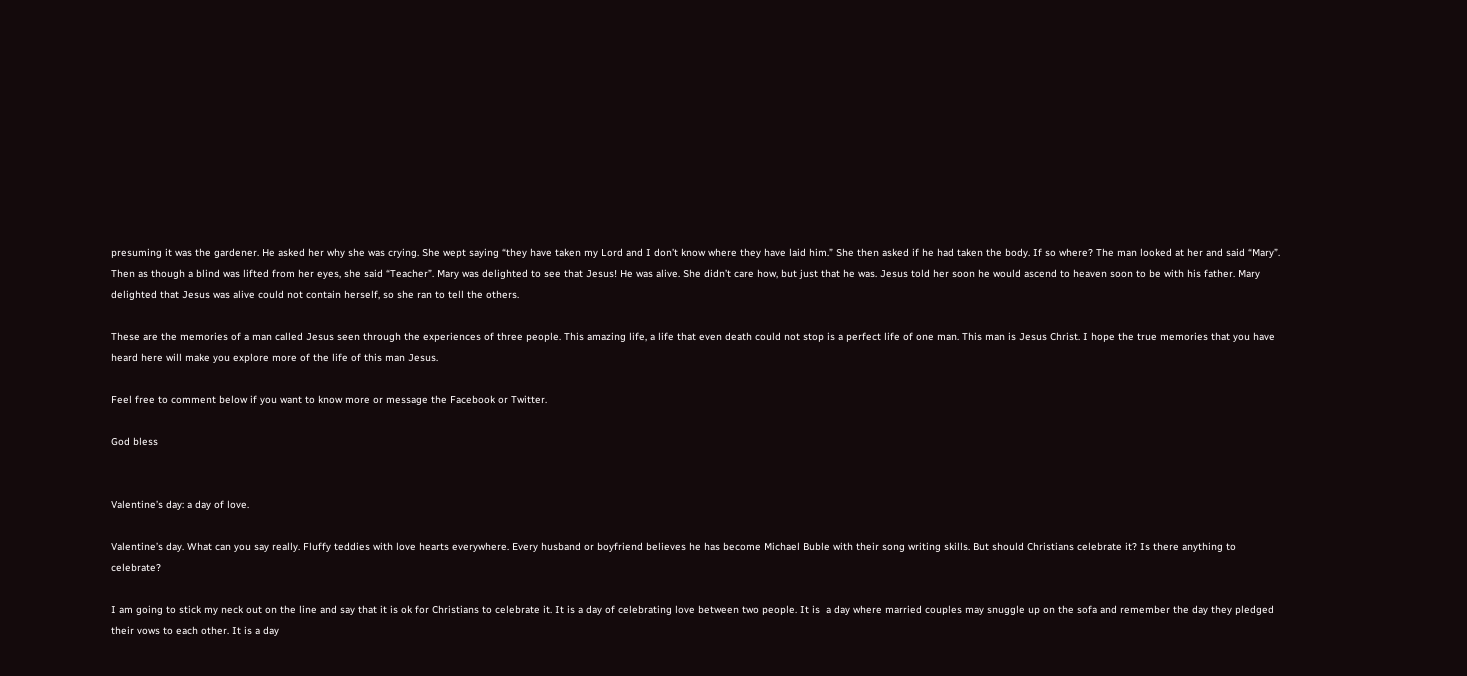presuming it was the gardener. He asked her why she was crying. She wept saying “they have taken my Lord and I don’t know where they have laid him.” She then asked if he had taken the body. If so where? The man looked at her and said “Mary”. Then as though a blind was lifted from her eyes, she said “Teacher”. Mary was delighted to see that Jesus! He was alive. She didn’t care how, but just that he was. Jesus told her soon he would ascend to heaven soon to be with his father. Mary delighted that Jesus was alive could not contain herself, so she ran to tell the others.

These are the memories of a man called Jesus seen through the experiences of three people. This amazing life, a life that even death could not stop is a perfect life of one man. This man is Jesus Christ. I hope the true memories that you have heard here will make you explore more of the life of this man Jesus.

Feel free to comment below if you want to know more or message the Facebook or Twitter.

God bless


Valentine’s day: a day of love.

Valentine’s day. What can you say really. Fluffy teddies with love hearts everywhere. Every husband or boyfriend believes he has become Michael Buble with their song writing skills. But should Christians celebrate it? Is there anything to celebrate?

I am going to stick my neck out on the line and say that it is ok for Christians to celebrate it. It is a day of celebrating love between two people. It is  a day where married couples may snuggle up on the sofa and remember the day they pledged their vows to each other. It is a day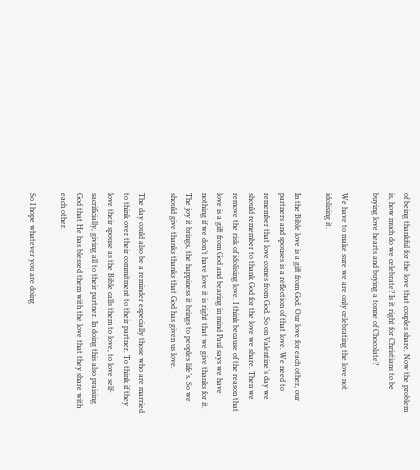of being thankful for the love that couples share. Now the problem is, how much do we celebrate? Is it right for Christians to be buying love hearts and buying a tonne of Chocolate?

We have to make sure we are only celebrating the love not idolising it.

In the Bible love is a gift from God. Our love for each other, our partners and spouses is a reflection of that love. We need to remember that love comes from God. So on Valentine’s day we should remember to thank God for the love we share. Then we remove the risk of idolising love. I think because of the reason that love is a gift from God and bearing in mind Paul says we have nothing if we don’t have love it is right that we give thanks for it. The joy it brings, the happiness it brings to peoples life’s. So we should give thanks thanks that God has given us love.

The day could also be a reminder especially those who are married to think over their commitment to their partner. To think if they love their spouse as the Bible calls them to love, to love self-sacrificially, giving all to their partner. In doing this also praising God that He has blessed them with the love that they share with each other.

So I hope whatever you are doing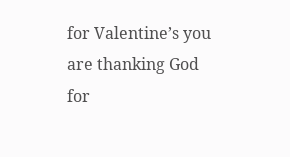for Valentine’s you are thanking God for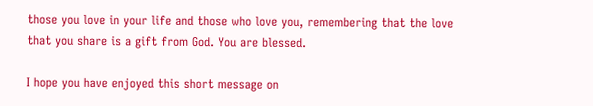those you love in your life and those who love you, remembering that the love that you share is a gift from God. You are blessed.

I hope you have enjoyed this short message on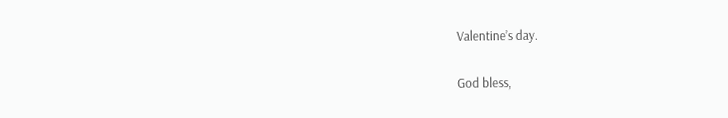Valentine’s day.

God bless,